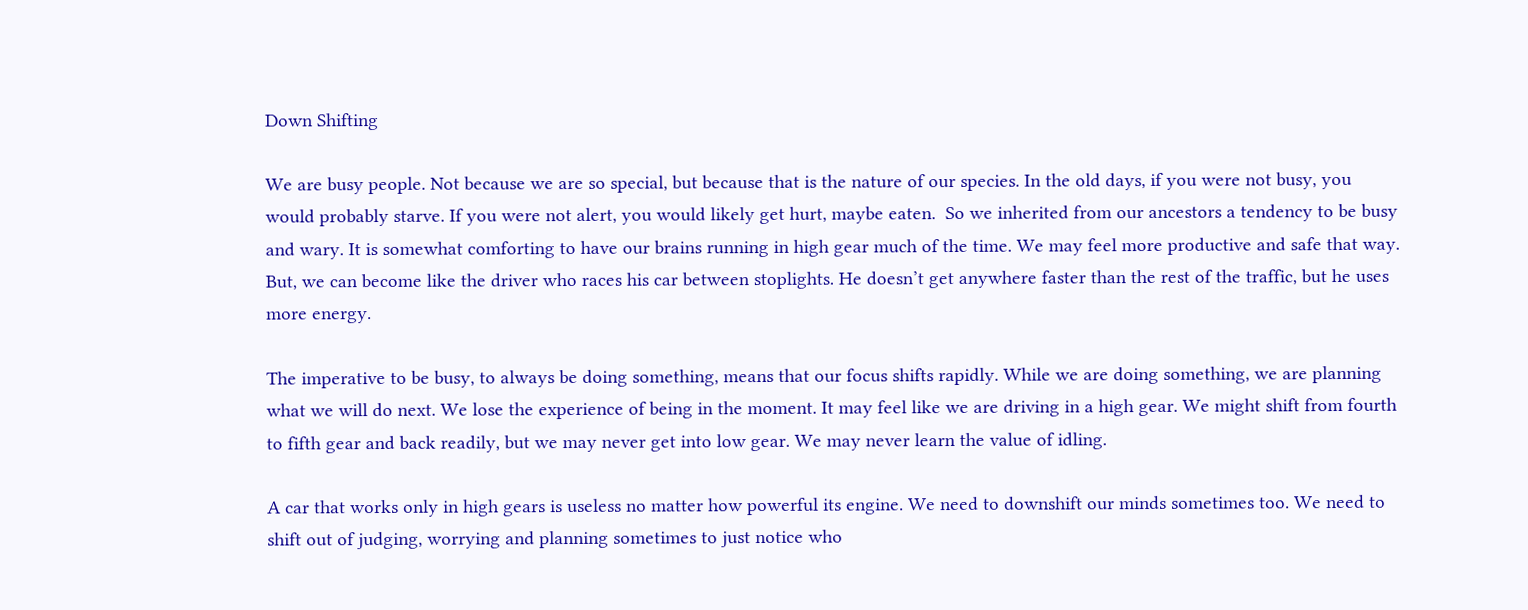Down Shifting

We are busy people. Not because we are so special, but because that is the nature of our species. In the old days, if you were not busy, you would probably starve. If you were not alert, you would likely get hurt, maybe eaten.  So we inherited from our ancestors a tendency to be busy and wary. It is somewhat comforting to have our brains running in high gear much of the time. We may feel more productive and safe that way. But, we can become like the driver who races his car between stoplights. He doesn’t get anywhere faster than the rest of the traffic, but he uses more energy.

The imperative to be busy, to always be doing something, means that our focus shifts rapidly. While we are doing something, we are planning what we will do next. We lose the experience of being in the moment. It may feel like we are driving in a high gear. We might shift from fourth to fifth gear and back readily, but we may never get into low gear. We may never learn the value of idling.

A car that works only in high gears is useless no matter how powerful its engine. We need to downshift our minds sometimes too. We need to shift out of judging, worrying and planning sometimes to just notice who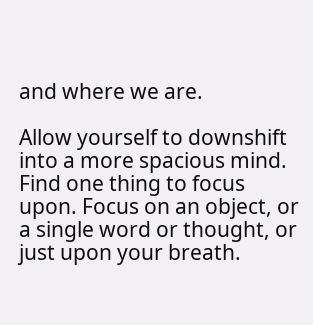and where we are.

Allow yourself to downshift into a more spacious mind. Find one thing to focus upon. Focus on an object, or a single word or thought, or just upon your breath.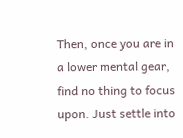Then, once you are in a lower mental gear, find no thing to focus upon. Just settle into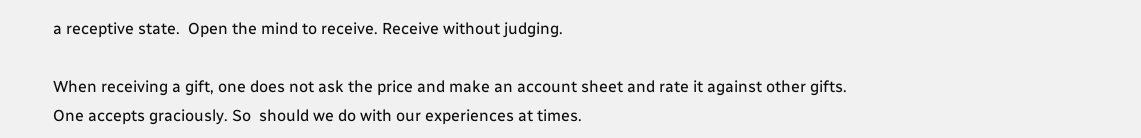a receptive state.  Open the mind to receive. Receive without judging.

When receiving a gift, one does not ask the price and make an account sheet and rate it against other gifts. One accepts graciously. So  should we do with our experiences at times.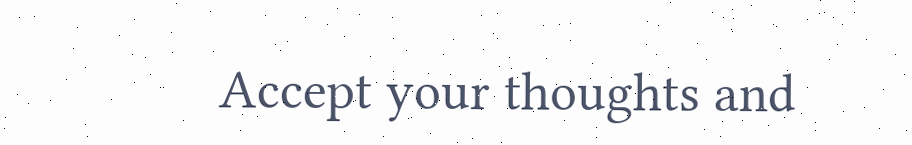Accept your thoughts and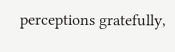perceptions gratefully,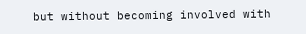but without becoming involved with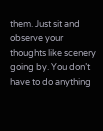them. Just sit and observe your thoughts like scenery going by. You don’t have to do anything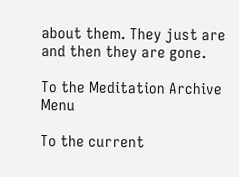about them. They just are and then they are gone.

To the Meditation Archive Menu

To the current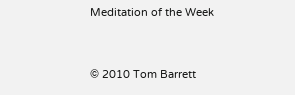Meditation of the Week


© 2010 Tom Barrett